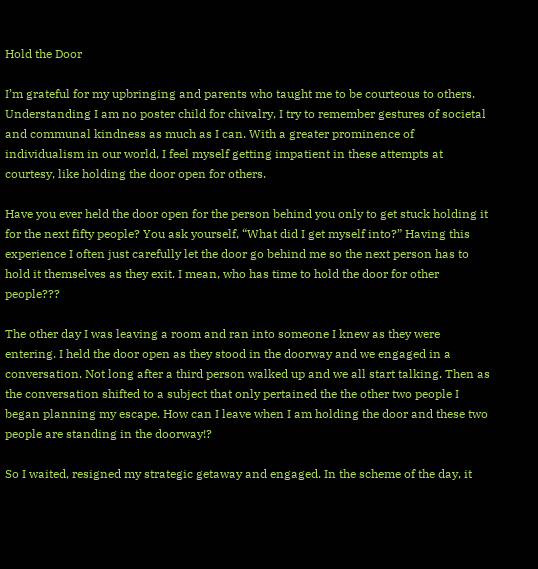Hold the Door

I’m grateful for my upbringing and parents who taught me to be courteous to others. Understanding I am no poster child for chivalry, I try to remember gestures of societal and communal kindness as much as I can. With a greater prominence of individualism in our world, I feel myself getting impatient in these attempts at courtesy, like holding the door open for others.

Have you ever held the door open for the person behind you only to get stuck holding it for the next fifty people? You ask yourself, “What did I get myself into?” Having this experience I often just carefully let the door go behind me so the next person has to hold it themselves as they exit. I mean, who has time to hold the door for other people???

The other day I was leaving a room and ran into someone I knew as they were entering. I held the door open as they stood in the doorway and we engaged in a conversation. Not long after a third person walked up and we all start talking. Then as the conversation shifted to a subject that only pertained the the other two people I began planning my escape. How can I leave when I am holding the door and these two people are standing in the doorway!?

So I waited, resigned my strategic getaway and engaged. In the scheme of the day, it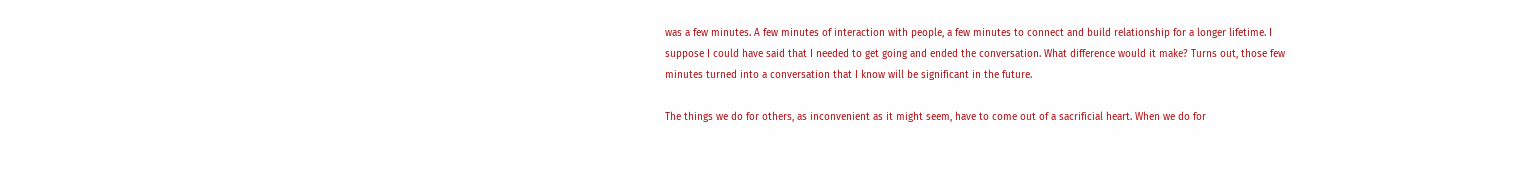was a few minutes. A few minutes of interaction with people, a few minutes to connect and build relationship for a longer lifetime. I suppose I could have said that I needed to get going and ended the conversation. What difference would it make? Turns out, those few minutes turned into a conversation that I know will be significant in the future.

The things we do for others, as inconvenient as it might seem, have to come out of a sacrificial heart. When we do for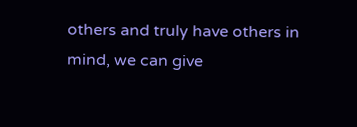others and truly have others in mind, we can give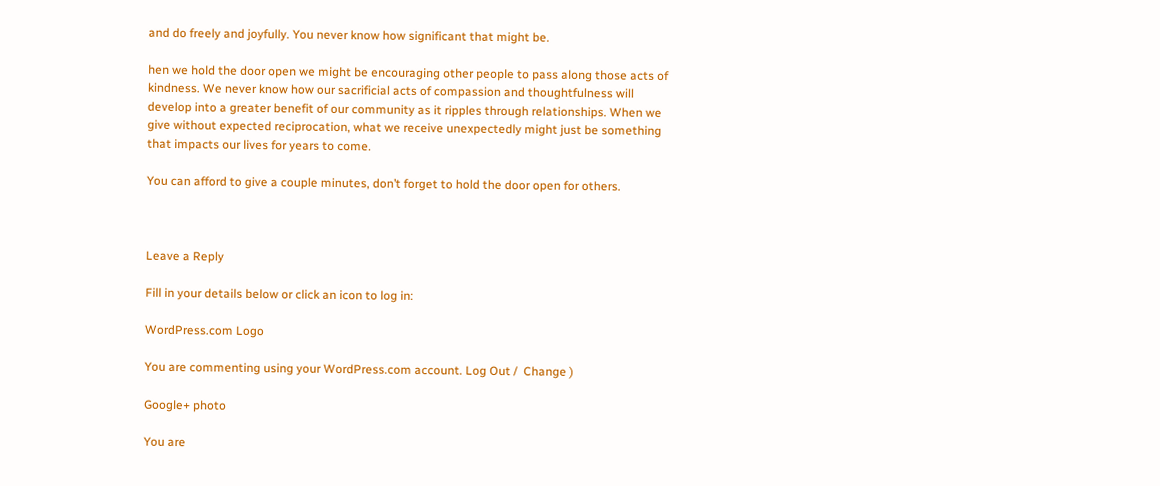and do freely and joyfully. You never know how significant that might be.

hen we hold the door open we might be encouraging other people to pass along those acts of kindness. We never know how our sacrificial acts of compassion and thoughtfulness will develop into a greater benefit of our community as it ripples through relationships. When we give without expected reciprocation, what we receive unexpectedly might just be something that impacts our lives for years to come.

You can afford to give a couple minutes, don’t forget to hold the door open for others.



Leave a Reply

Fill in your details below or click an icon to log in:

WordPress.com Logo

You are commenting using your WordPress.com account. Log Out /  Change )

Google+ photo

You are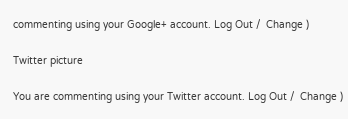commenting using your Google+ account. Log Out /  Change )

Twitter picture

You are commenting using your Twitter account. Log Out /  Change )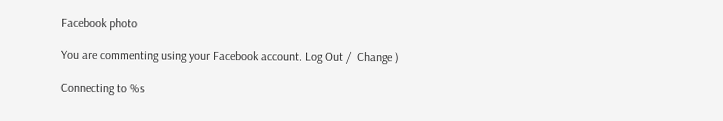Facebook photo

You are commenting using your Facebook account. Log Out /  Change )

Connecting to %s